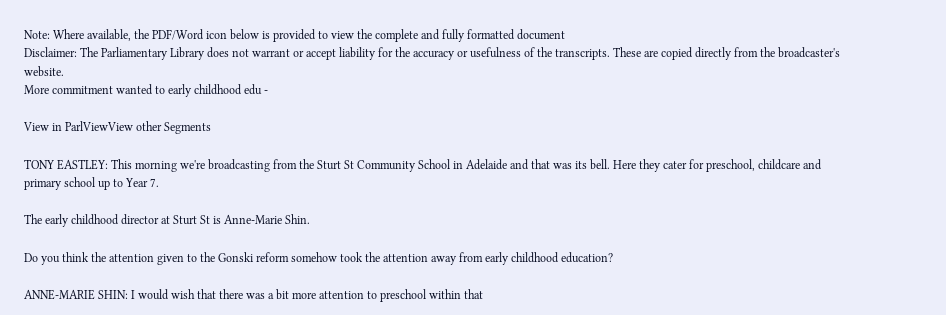Note: Where available, the PDF/Word icon below is provided to view the complete and fully formatted document
Disclaimer: The Parliamentary Library does not warrant or accept liability for the accuracy or usefulness of the transcripts. These are copied directly from the broadcaster's website.
More commitment wanted to early childhood edu -

View in ParlViewView other Segments

TONY EASTLEY: This morning we're broadcasting from the Sturt St Community School in Adelaide and that was its bell. Here they cater for preschool, childcare and primary school up to Year 7.

The early childhood director at Sturt St is Anne-Marie Shin.

Do you think the attention given to the Gonski reform somehow took the attention away from early childhood education?

ANNE-MARIE SHIN: I would wish that there was a bit more attention to preschool within that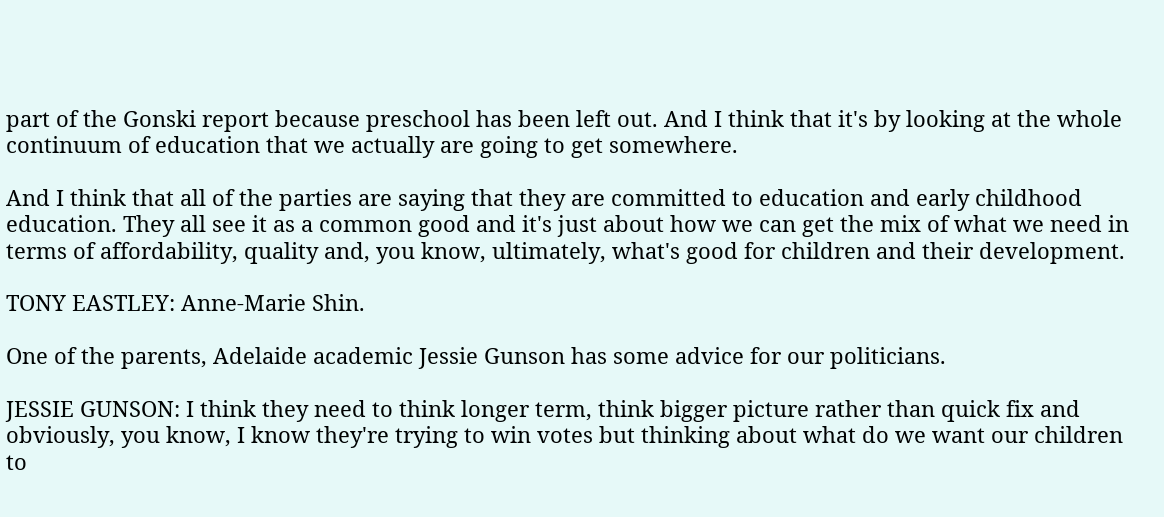part of the Gonski report because preschool has been left out. And I think that it's by looking at the whole continuum of education that we actually are going to get somewhere.

And I think that all of the parties are saying that they are committed to education and early childhood education. They all see it as a common good and it's just about how we can get the mix of what we need in terms of affordability, quality and, you know, ultimately, what's good for children and their development.

TONY EASTLEY: Anne-Marie Shin.

One of the parents, Adelaide academic Jessie Gunson has some advice for our politicians.

JESSIE GUNSON: I think they need to think longer term, think bigger picture rather than quick fix and obviously, you know, I know they're trying to win votes but thinking about what do we want our children to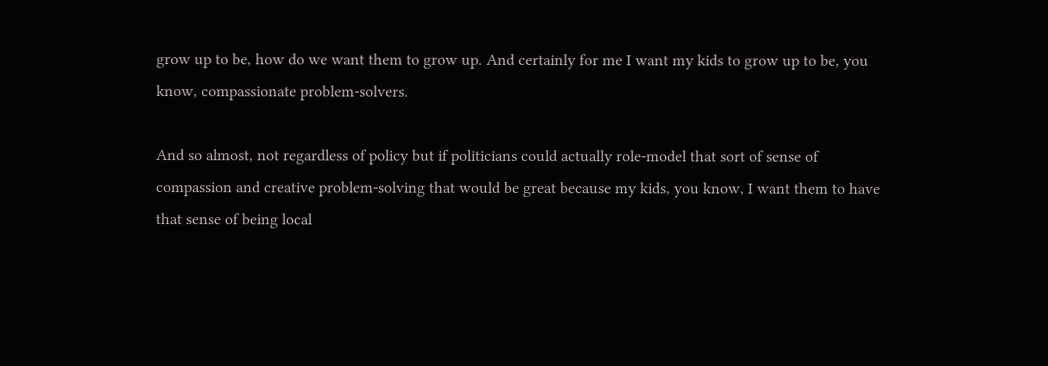grow up to be, how do we want them to grow up. And certainly for me I want my kids to grow up to be, you know, compassionate problem-solvers.

And so almost, not regardless of policy but if politicians could actually role-model that sort of sense of compassion and creative problem-solving that would be great because my kids, you know, I want them to have that sense of being local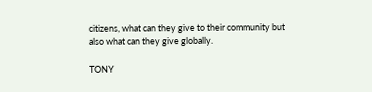citizens, what can they give to their community but also what can they give globally.

TONY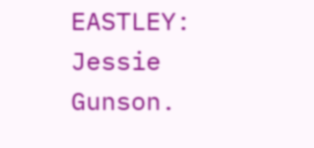EASTLEY: Jessie Gunson.